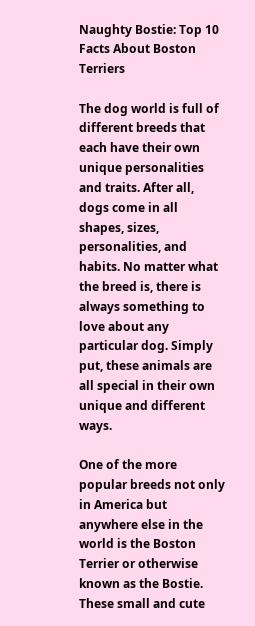Naughty Bostie: Top 10 Facts About Boston Terriers

The dog world is full of different breeds that each have their own unique personalities and traits. After all, dogs come in all shapes, sizes, personalities, and habits. No matter what the breed is, there is always something to love about any particular dog. Simply put, these animals are all special in their own unique and different ways.

One of the more popular breeds not only in America but anywhere else in the world is the Boston Terrier or otherwise known as the Bostie. These small and cute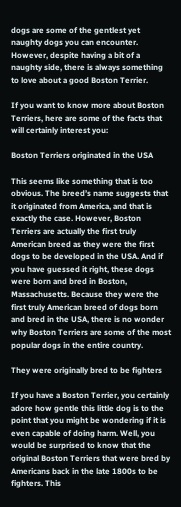dogs are some of the gentlest yet naughty dogs you can encounter. However, despite having a bit of a naughty side, there is always something to love about a good Boston Terrier.

If you want to know more about Boston Terriers, here are some of the facts that will certainly interest you:

Boston Terriers originated in the USA

This seems like something that is too obvious. The breed’s name suggests that it originated from America, and that is exactly the case. However, Boston Terriers are actually the first truly American breed as they were the first dogs to be developed in the USA. And if you have guessed it right, these dogs were born and bred in Boston, Massachusetts. Because they were the first truly American breed of dogs born and bred in the USA, there is no wonder why Boston Terriers are some of the most popular dogs in the entire country.

They were originally bred to be fighters

If you have a Boston Terrier, you certainly adore how gentle this little dog is to the point that you might be wondering if it is even capable of doing harm. Well, you would be surprised to know that the original Boston Terriers that were bred by Americans back in the late 1800s to be fighters. This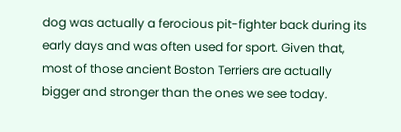dog was actually a ferocious pit-fighter back during its early days and was often used for sport. Given that, most of those ancient Boston Terriers are actually bigger and stronger than the ones we see today.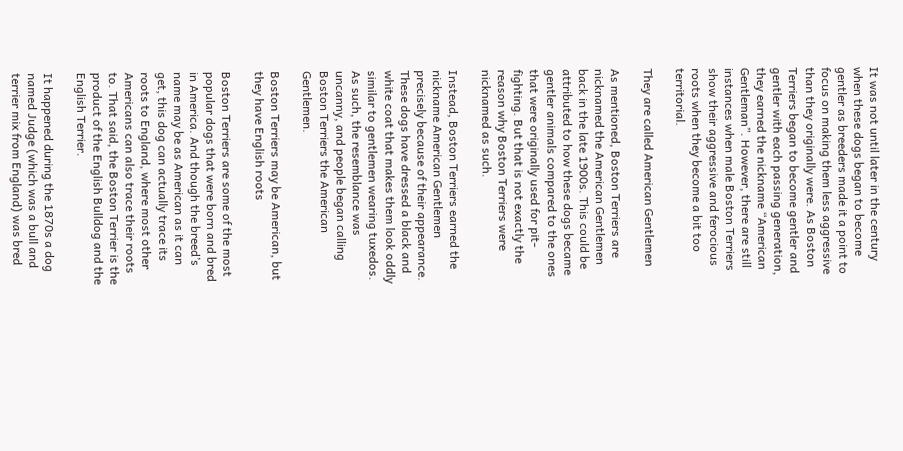It was not until later in the century when these dogs began to become gentler as breeders made it a point to focus on making them less aggressive than they originally were. As Boston Terriers began to become gentler and gentler with each passing generation, they earned the nickname “American Gentleman”. However, there are still instances when male Boston Terriers show their aggressive and ferocious roots when they become a bit too territorial.

They are called American Gentlemen

As mentioned, Boston Terriers are nicknamed the American Gentlemen back in the late 1900s. This could be attributed to how these dogs became gentler animals compared to the ones that were originally used for pit-fighting. But that is not exactly the reason why Boston Terriers were nicknamed as such.

Instead, Boston Terriers earned the nickname American Gentlemen precisely because of their appearance. These dogs have dressed a black and white coat that makes them look oddly similar to gentlemen wearing tuxedos. As such, the resemblance was uncanny, and people began calling Boston Terriers the American Gentlemen.

Boston Terriers may be American, but they have English roots

Boston Terriers are some of the most popular dogs that were born and bred in America. And though the breed’s name may be as American as it can get, this dog can actually trace its roots to England, where most other Americans can also trace their roots to. That said, the Boston Terrier is the product of the English Bulldog and the English Terrier.

It happened during the 1870s a dog named Judge (which was a bull and terrier mix from England) was bred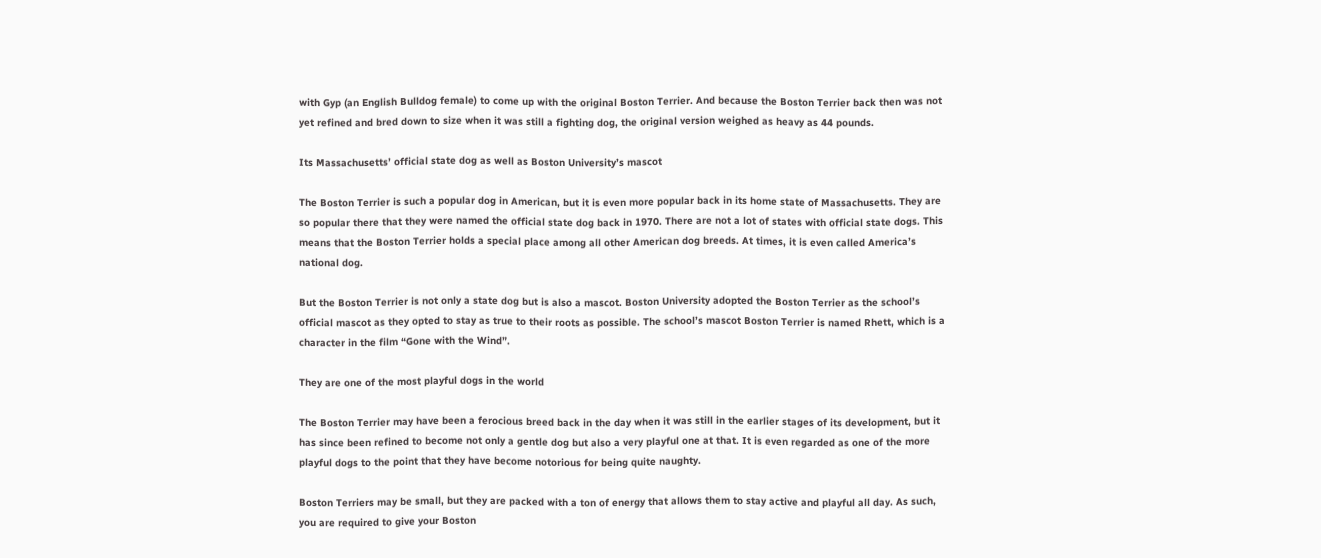with Gyp (an English Bulldog female) to come up with the original Boston Terrier. And because the Boston Terrier back then was not yet refined and bred down to size when it was still a fighting dog, the original version weighed as heavy as 44 pounds.

Its Massachusetts’ official state dog as well as Boston University’s mascot

The Boston Terrier is such a popular dog in American, but it is even more popular back in its home state of Massachusetts. They are so popular there that they were named the official state dog back in 1970. There are not a lot of states with official state dogs. This means that the Boston Terrier holds a special place among all other American dog breeds. At times, it is even called America’s national dog.

But the Boston Terrier is not only a state dog but is also a mascot. Boston University adopted the Boston Terrier as the school’s official mascot as they opted to stay as true to their roots as possible. The school’s mascot Boston Terrier is named Rhett, which is a character in the film “Gone with the Wind”.

They are one of the most playful dogs in the world

The Boston Terrier may have been a ferocious breed back in the day when it was still in the earlier stages of its development, but it has since been refined to become not only a gentle dog but also a very playful one at that. It is even regarded as one of the more playful dogs to the point that they have become notorious for being quite naughty.

Boston Terriers may be small, but they are packed with a ton of energy that allows them to stay active and playful all day. As such, you are required to give your Boston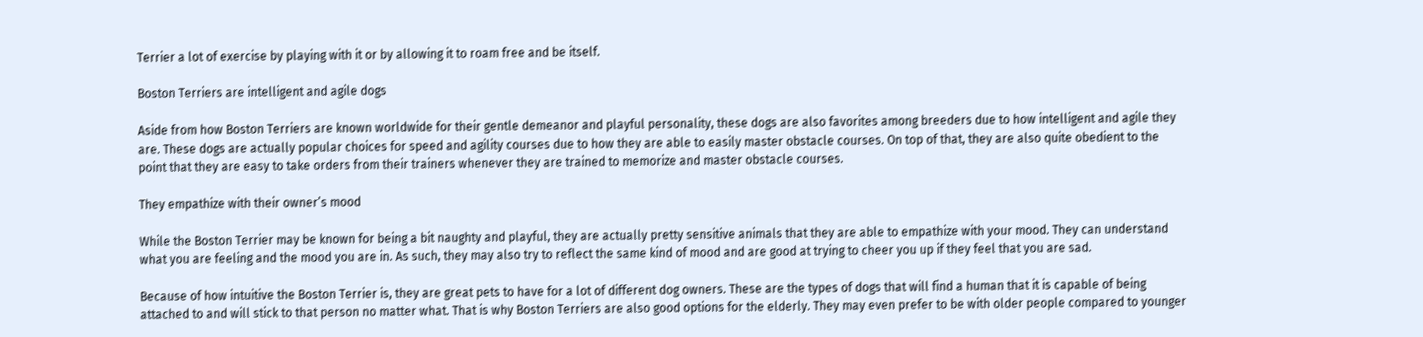Terrier a lot of exercise by playing with it or by allowing it to roam free and be itself.

Boston Terriers are intelligent and agile dogs

Aside from how Boston Terriers are known worldwide for their gentle demeanor and playful personality, these dogs are also favorites among breeders due to how intelligent and agile they are. These dogs are actually popular choices for speed and agility courses due to how they are able to easily master obstacle courses. On top of that, they are also quite obedient to the point that they are easy to take orders from their trainers whenever they are trained to memorize and master obstacle courses.

They empathize with their owner’s mood

While the Boston Terrier may be known for being a bit naughty and playful, they are actually pretty sensitive animals that they are able to empathize with your mood. They can understand what you are feeling and the mood you are in. As such, they may also try to reflect the same kind of mood and are good at trying to cheer you up if they feel that you are sad.

Because of how intuitive the Boston Terrier is, they are great pets to have for a lot of different dog owners. These are the types of dogs that will find a human that it is capable of being attached to and will stick to that person no matter what. That is why Boston Terriers are also good options for the elderly. They may even prefer to be with older people compared to younger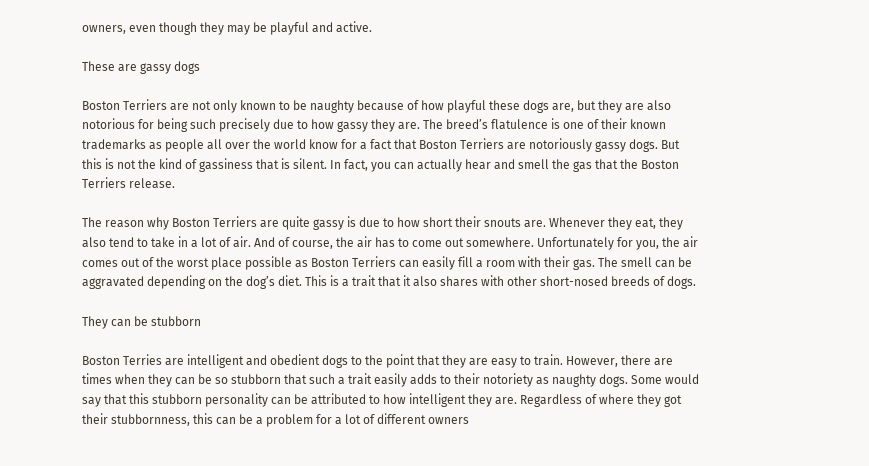owners, even though they may be playful and active.

These are gassy dogs

Boston Terriers are not only known to be naughty because of how playful these dogs are, but they are also notorious for being such precisely due to how gassy they are. The breed’s flatulence is one of their known trademarks as people all over the world know for a fact that Boston Terriers are notoriously gassy dogs. But this is not the kind of gassiness that is silent. In fact, you can actually hear and smell the gas that the Boston Terriers release.

The reason why Boston Terriers are quite gassy is due to how short their snouts are. Whenever they eat, they also tend to take in a lot of air. And of course, the air has to come out somewhere. Unfortunately for you, the air comes out of the worst place possible as Boston Terriers can easily fill a room with their gas. The smell can be aggravated depending on the dog’s diet. This is a trait that it also shares with other short-nosed breeds of dogs.

They can be stubborn

Boston Terries are intelligent and obedient dogs to the point that they are easy to train. However, there are times when they can be so stubborn that such a trait easily adds to their notoriety as naughty dogs. Some would say that this stubborn personality can be attributed to how intelligent they are. Regardless of where they got their stubbornness, this can be a problem for a lot of different owners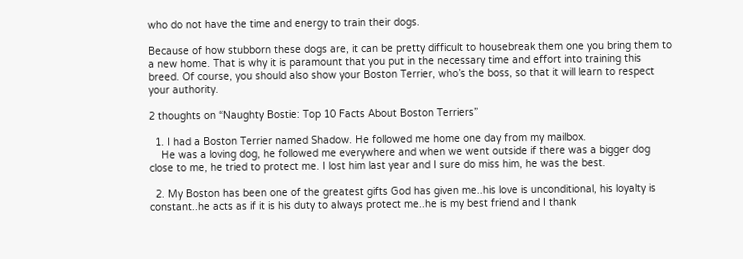who do not have the time and energy to train their dogs.

Because of how stubborn these dogs are, it can be pretty difficult to housebreak them one you bring them to a new home. That is why it is paramount that you put in the necessary time and effort into training this breed. Of course, you should also show your Boston Terrier, who’s the boss, so that it will learn to respect your authority.

2 thoughts on “Naughty Bostie: Top 10 Facts About Boston Terriers”

  1. I had a Boston Terrier named Shadow. He followed me home one day from my mailbox.
    He was a loving dog, he followed me everywhere and when we went outside if there was a bigger dog close to me, he tried to protect me. I lost him last year and I sure do miss him, he was the best.

  2. My Boston has been one of the greatest gifts God has given me..his love is unconditional, his loyalty is constant..he acts as if it is his duty to always protect me..he is my best friend and I thank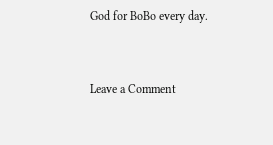God for BoBo every day.


Leave a Comment